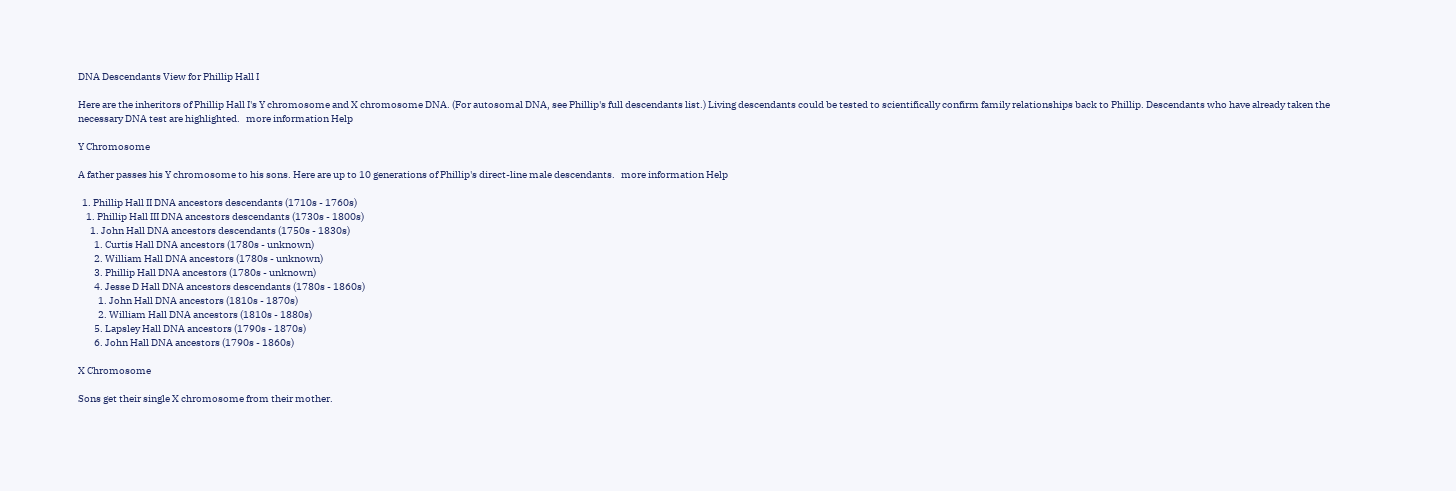DNA Descendants View for Phillip Hall I

Here are the inheritors of Phillip Hall I's Y chromosome and X chromosome DNA. (For autosomal DNA, see Phillip's full descendants list.) Living descendants could be tested to scientifically confirm family relationships back to Phillip. Descendants who have already taken the necessary DNA test are highlighted.   more information Help

Y Chromosome

A father passes his Y chromosome to his sons. Here are up to 10 generations of Phillip's direct-line male descendants.   more information Help

  1. Phillip Hall II DNA ancestors descendants (1710s - 1760s)
    1. Phillip Hall III DNA ancestors descendants (1730s - 1800s)
      1. John Hall DNA ancestors descendants (1750s - 1830s)
        1. Curtis Hall DNA ancestors (1780s - unknown)
        2. William Hall DNA ancestors (1780s - unknown)
        3. Phillip Hall DNA ancestors (1780s - unknown)
        4. Jesse D Hall DNA ancestors descendants (1780s - 1860s)
          1. John Hall DNA ancestors (1810s - 1870s)
          2. William Hall DNA ancestors (1810s - 1880s)
        5. Lapsley Hall DNA ancestors (1790s - 1870s)
        6. John Hall DNA ancestors (1790s - 1860s)

X Chromosome

Sons get their single X chromosome from their mother.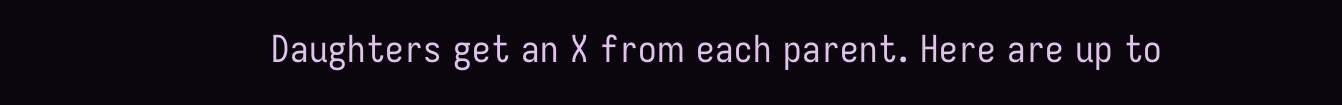Daughters get an X from each parent. Here are up to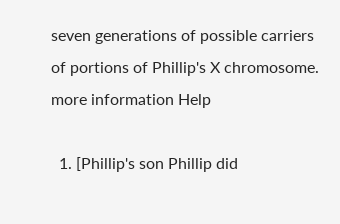seven generations of possible carriers of portions of Phillip's X chromosome.   more information Help

  1. [Phillip's son Phillip did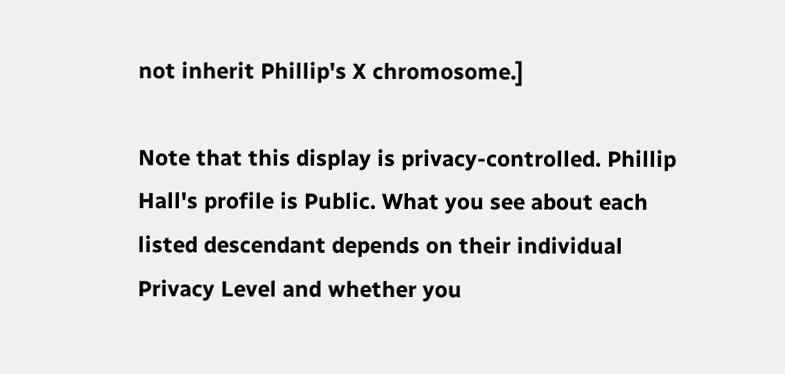not inherit Phillip's X chromosome.]

Note that this display is privacy-controlled. Phillip Hall's profile is Public. What you see about each listed descendant depends on their individual Privacy Level and whether you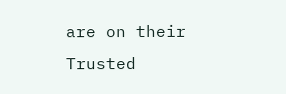are on their Trusted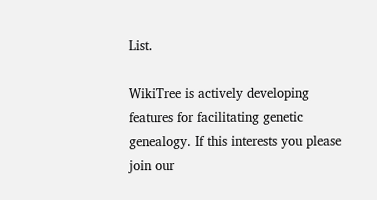List.

WikiTree is actively developing features for facilitating genetic genealogy. If this interests you please join our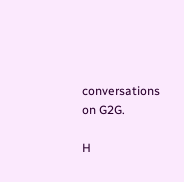conversations on G2G.

H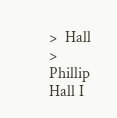>  Hall  >  Phillip Hall I